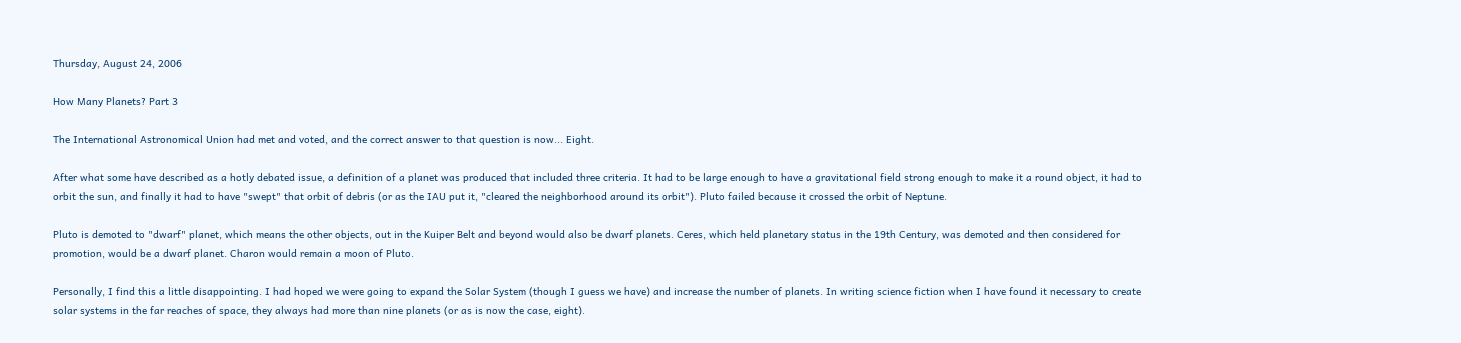Thursday, August 24, 2006

How Many Planets? Part 3

The International Astronomical Union had met and voted, and the correct answer to that question is now... Eight.

After what some have described as a hotly debated issue, a definition of a planet was produced that included three criteria. It had to be large enough to have a gravitational field strong enough to make it a round object, it had to orbit the sun, and finally it had to have "swept" that orbit of debris (or as the IAU put it, "cleared the neighborhood around its orbit"). Pluto failed because it crossed the orbit of Neptune.

Pluto is demoted to "dwarf" planet, which means the other objects, out in the Kuiper Belt and beyond would also be dwarf planets. Ceres, which held planetary status in the 19th Century, was demoted and then considered for promotion, would be a dwarf planet. Charon would remain a moon of Pluto.

Personally, I find this a little disappointing. I had hoped we were going to expand the Solar System (though I guess we have) and increase the number of planets. In writing science fiction when I have found it necessary to create solar systems in the far reaches of space, they always had more than nine planets (or as is now the case, eight).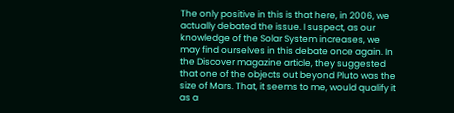The only positive in this is that here, in 2006, we actually debated the issue. I suspect, as our knowledge of the Solar System increases, we may find ourselves in this debate once again. In the Discover magazine article, they suggested that one of the objects out beyond Pluto was the size of Mars. That, it seems to me, would qualify it as a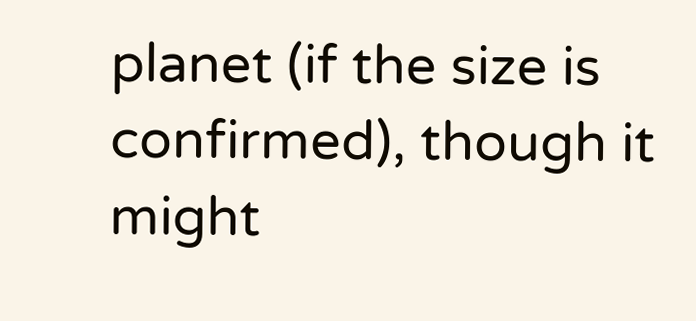planet (if the size is confirmed), though it might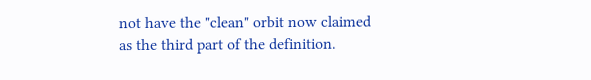not have the "clean" orbit now claimed as the third part of the definition.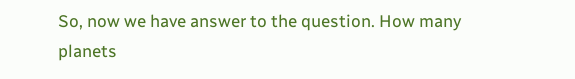So, now we have answer to the question. How many planets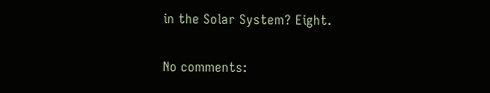in the Solar System? Eight.

No comments: